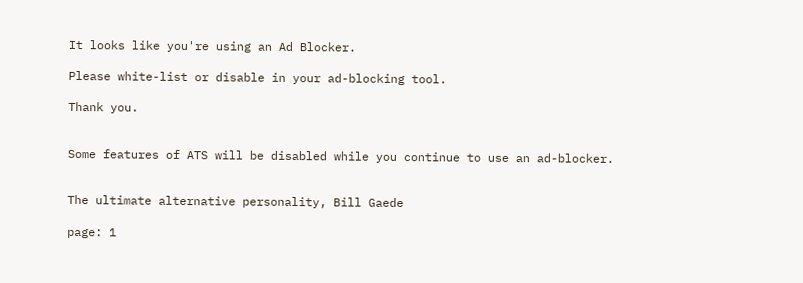It looks like you're using an Ad Blocker.

Please white-list or disable in your ad-blocking tool.

Thank you.


Some features of ATS will be disabled while you continue to use an ad-blocker.


The ultimate alternative personality, Bill Gaede

page: 1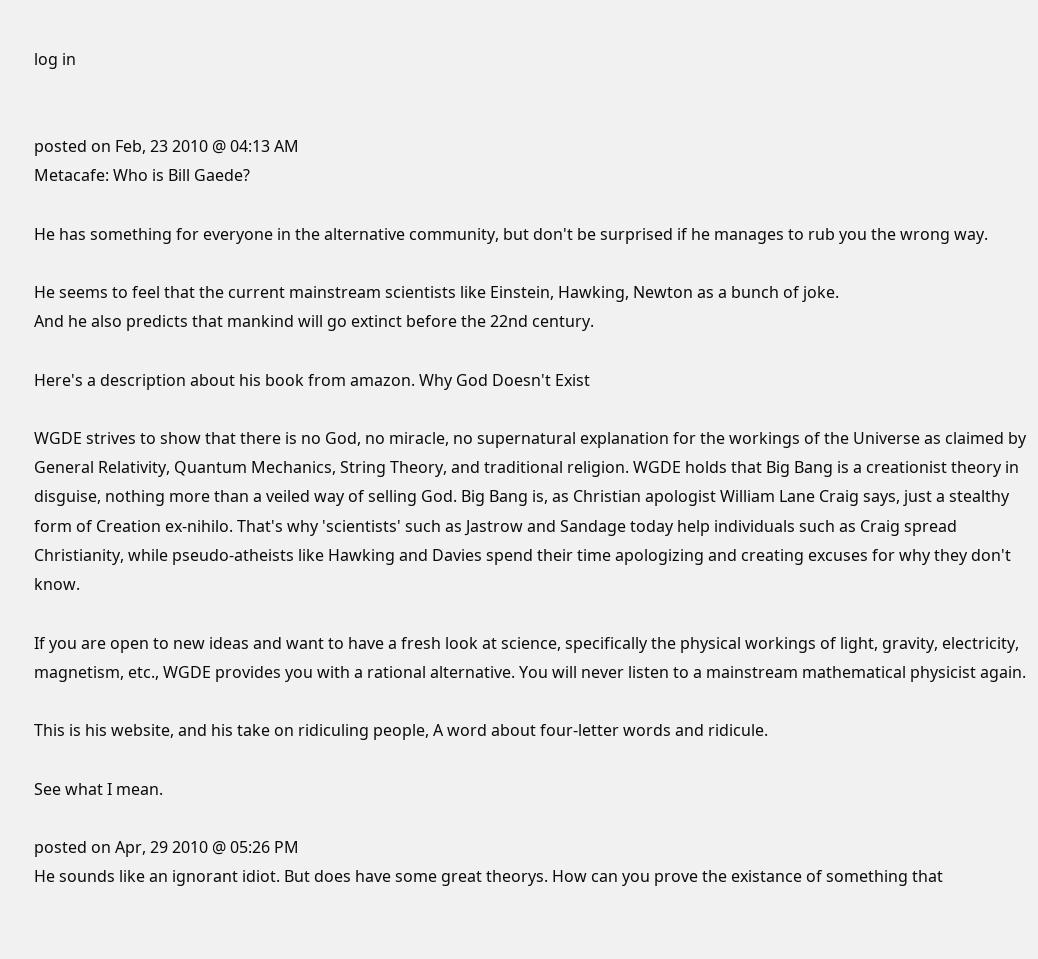log in


posted on Feb, 23 2010 @ 04:13 AM
Metacafe: Who is Bill Gaede?

He has something for everyone in the alternative community, but don't be surprised if he manages to rub you the wrong way.

He seems to feel that the current mainstream scientists like Einstein, Hawking, Newton as a bunch of joke.
And he also predicts that mankind will go extinct before the 22nd century.

Here's a description about his book from amazon. Why God Doesn't Exist

WGDE strives to show that there is no God, no miracle, no supernatural explanation for the workings of the Universe as claimed by General Relativity, Quantum Mechanics, String Theory, and traditional religion. WGDE holds that Big Bang is a creationist theory in disguise, nothing more than a veiled way of selling God. Big Bang is, as Christian apologist William Lane Craig says, just a stealthy form of Creation ex-nihilo. That's why 'scientists' such as Jastrow and Sandage today help individuals such as Craig spread Christianity, while pseudo-atheists like Hawking and Davies spend their time apologizing and creating excuses for why they don't know.

If you are open to new ideas and want to have a fresh look at science, specifically the physical workings of light, gravity, electricity, magnetism, etc., WGDE provides you with a rational alternative. You will never listen to a mainstream mathematical physicist again.

This is his website, and his take on ridiculing people, A word about four-letter words and ridicule.

See what I mean.

posted on Apr, 29 2010 @ 05:26 PM
He sounds like an ignorant idiot. But does have some great theorys. How can you prove the existance of something that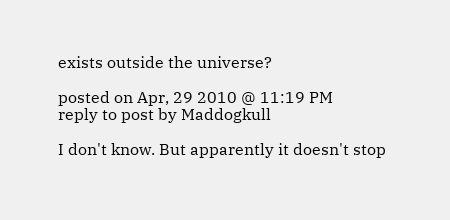exists outside the universe?

posted on Apr, 29 2010 @ 11:19 PM
reply to post by Maddogkull

I don't know. But apparently it doesn't stop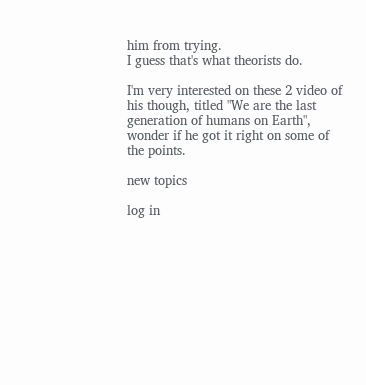him from trying.
I guess that's what theorists do.

I'm very interested on these 2 video of his though, titled "We are the last generation of humans on Earth", wonder if he got it right on some of the points.

new topics

log in